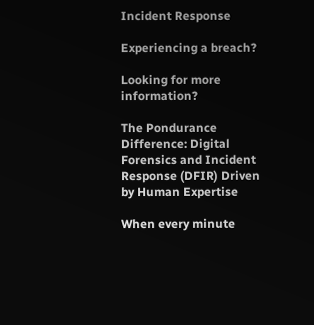Incident Response

Experiencing a breach?

Looking for more information?

The Pondurance Difference: Digital Forensics and Incident Response (DFIR) Driven by Human Expertise

When every minute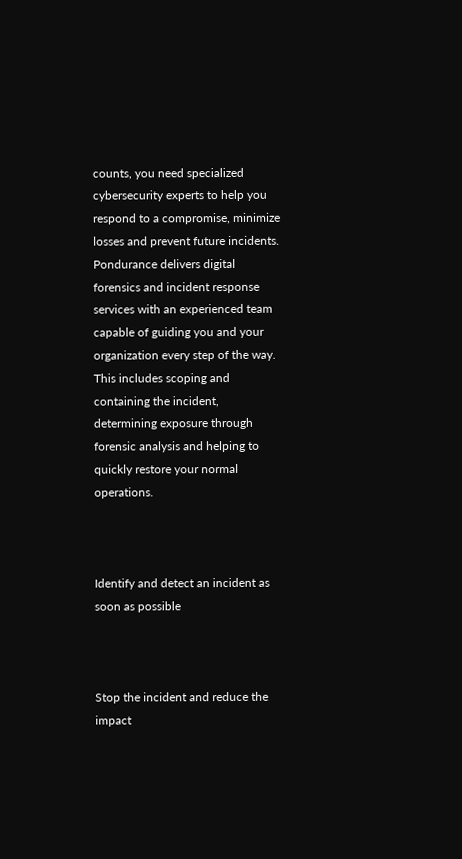counts, you need specialized cybersecurity experts to help you respond to a compromise, minimize losses and prevent future incidents. Pondurance delivers digital forensics and incident response services with an experienced team capable of guiding you and your organization every step of the way. This includes scoping and containing the incident, determining exposure through forensic analysis and helping to quickly restore your normal operations.



Identify and detect an incident as soon as possible



Stop the incident and reduce the impact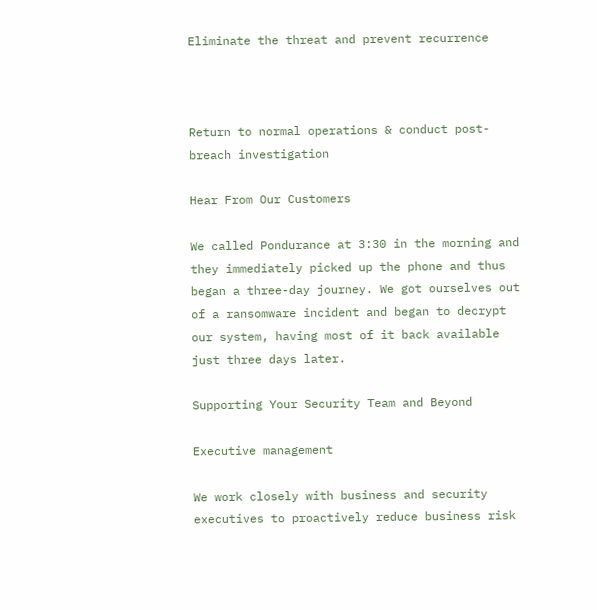Eliminate the threat and prevent recurrence



Return to normal operations & conduct post-breach investigation

Hear From Our Customers

We called Pondurance at 3:30 in the morning and they immediately picked up the phone and thus began a three-day journey. We got ourselves out of a ransomware incident and began to decrypt our system, having most of it back available just three days later.

Supporting Your Security Team and Beyond

Executive management

We work closely with business and security executives to proactively reduce business risk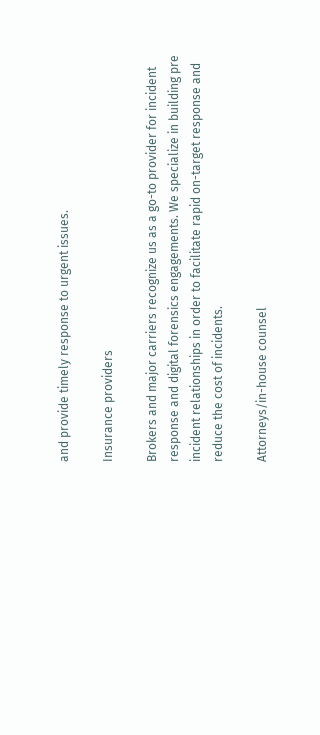and provide timely response to urgent issues.

Insurance providers

Brokers and major carriers recognize us as a go-to provider for incident response and digital forensics engagements. We specialize in building pre incident relationships in order to facilitate rapid on-target response and reduce the cost of incidents.

Attorneys/in-house counsel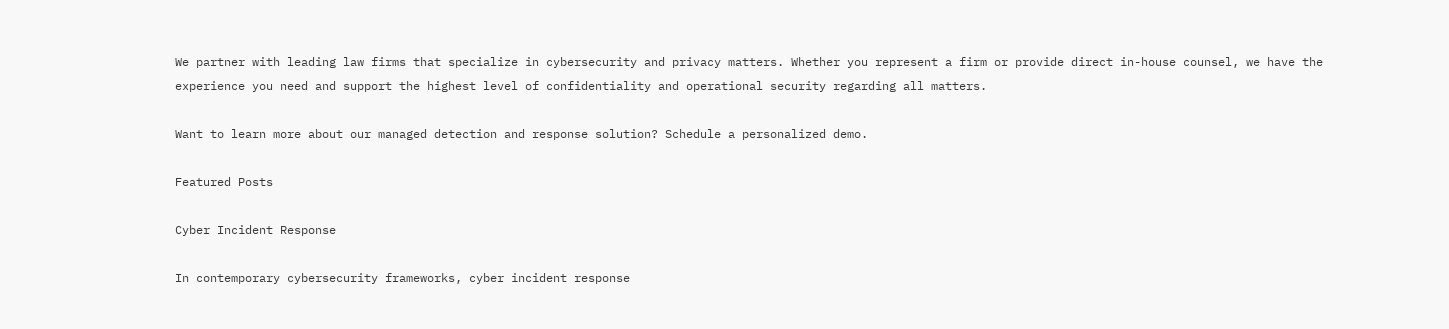We partner with leading law firms that specialize in cybersecurity and privacy matters. Whether you represent a firm or provide direct in-house counsel, we have the experience you need and support the highest level of confidentiality and operational security regarding all matters.

Want to learn more about our managed detection and response solution? Schedule a personalized demo.

Featured Posts

Cyber Incident Response

In contemporary cybersecurity frameworks, cyber incident response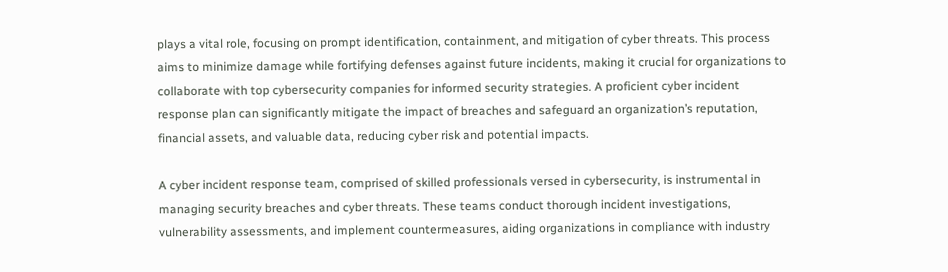plays a vital role, focusing on prompt identification, containment, and mitigation of cyber threats. This process aims to minimize damage while fortifying defenses against future incidents, making it crucial for organizations to collaborate with top cybersecurity companies for informed security strategies. A proficient cyber incident response plan can significantly mitigate the impact of breaches and safeguard an organization’s reputation, financial assets, and valuable data, reducing cyber risk and potential impacts.

A cyber incident response team, comprised of skilled professionals versed in cybersecurity, is instrumental in managing security breaches and cyber threats. These teams conduct thorough incident investigations, vulnerability assessments, and implement countermeasures, aiding organizations in compliance with industry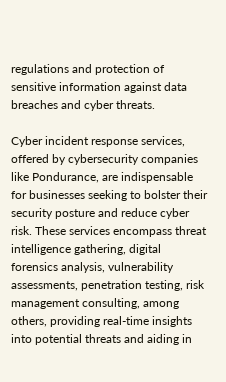regulations and protection of sensitive information against data breaches and cyber threats.

Cyber incident response services, offered by cybersecurity companies like Pondurance, are indispensable for businesses seeking to bolster their security posture and reduce cyber risk. These services encompass threat intelligence gathering, digital forensics analysis, vulnerability assessments, penetration testing, risk management consulting, among others, providing real-time insights into potential threats and aiding in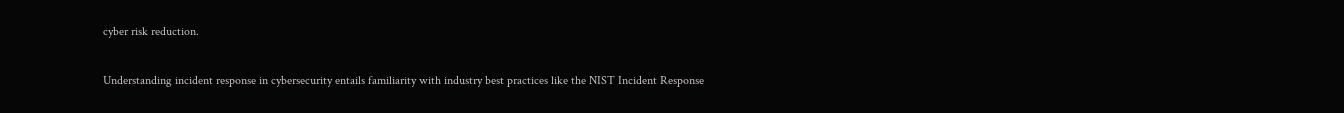cyber risk reduction.

Understanding incident response in cybersecurity entails familiarity with industry best practices like the NIST Incident Response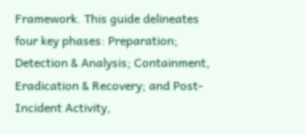Framework. This guide delineates four key phases: Preparation; Detection & Analysis; Containment, Eradication & Recovery; and Post-Incident Activity,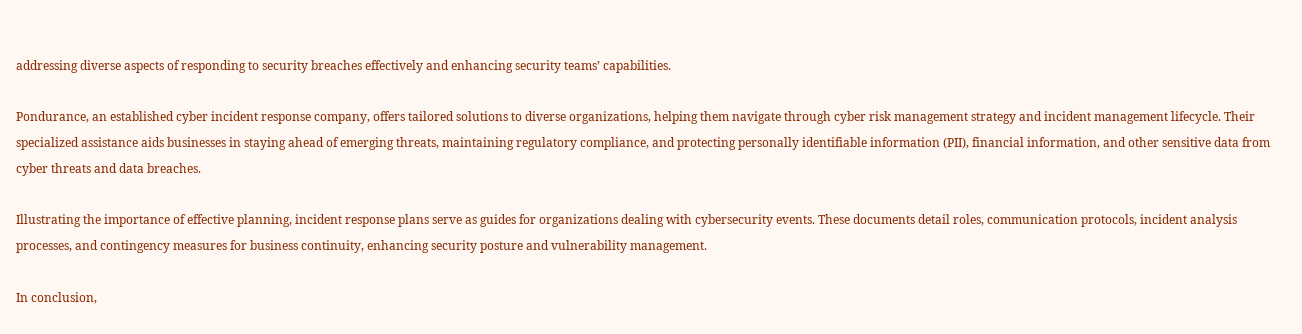addressing diverse aspects of responding to security breaches effectively and enhancing security teams’ capabilities.

Pondurance, an established cyber incident response company, offers tailored solutions to diverse organizations, helping them navigate through cyber risk management strategy and incident management lifecycle. Their specialized assistance aids businesses in staying ahead of emerging threats, maintaining regulatory compliance, and protecting personally identifiable information (PII), financial information, and other sensitive data from cyber threats and data breaches.

Illustrating the importance of effective planning, incident response plans serve as guides for organizations dealing with cybersecurity events. These documents detail roles, communication protocols, incident analysis processes, and contingency measures for business continuity, enhancing security posture and vulnerability management.

In conclusion,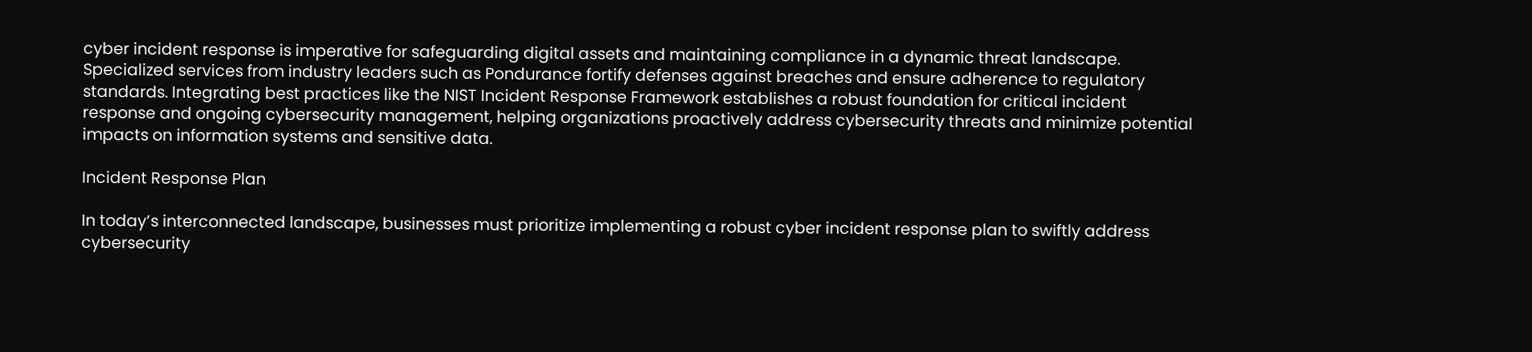cyber incident response is imperative for safeguarding digital assets and maintaining compliance in a dynamic threat landscape. Specialized services from industry leaders such as Pondurance fortify defenses against breaches and ensure adherence to regulatory standards. Integrating best practices like the NIST Incident Response Framework establishes a robust foundation for critical incident response and ongoing cybersecurity management, helping organizations proactively address cybersecurity threats and minimize potential impacts on information systems and sensitive data.

Incident Response Plan

In today’s interconnected landscape, businesses must prioritize implementing a robust cyber incident response plan to swiftly address cybersecurity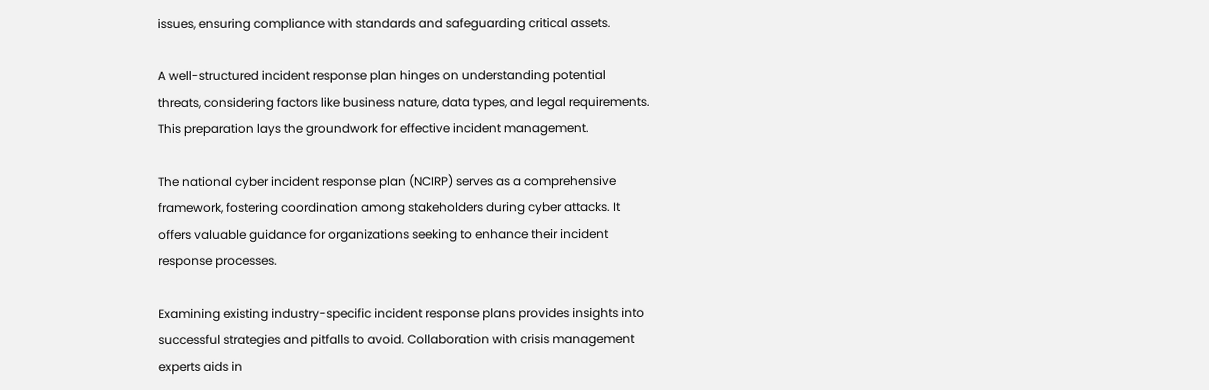issues, ensuring compliance with standards and safeguarding critical assets.

A well-structured incident response plan hinges on understanding potential threats, considering factors like business nature, data types, and legal requirements. This preparation lays the groundwork for effective incident management.

The national cyber incident response plan (NCIRP) serves as a comprehensive framework, fostering coordination among stakeholders during cyber attacks. It offers valuable guidance for organizations seeking to enhance their incident response processes.

Examining existing industry-specific incident response plans provides insights into successful strategies and pitfalls to avoid. Collaboration with crisis management experts aids in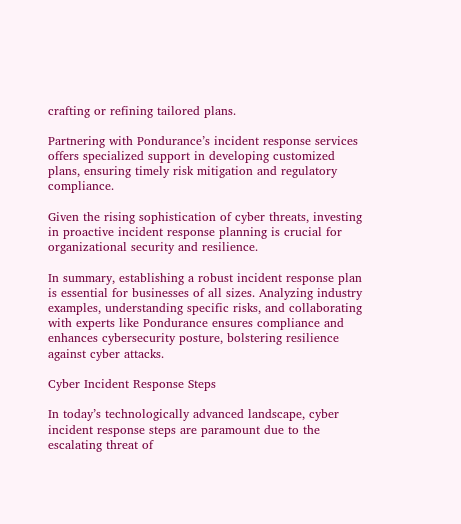crafting or refining tailored plans.

Partnering with Pondurance’s incident response services offers specialized support in developing customized plans, ensuring timely risk mitigation and regulatory compliance.

Given the rising sophistication of cyber threats, investing in proactive incident response planning is crucial for organizational security and resilience.

In summary, establishing a robust incident response plan is essential for businesses of all sizes. Analyzing industry examples, understanding specific risks, and collaborating with experts like Pondurance ensures compliance and enhances cybersecurity posture, bolstering resilience against cyber attacks.

Cyber Incident Response Steps

In today’s technologically advanced landscape, cyber incident response steps are paramount due to the escalating threat of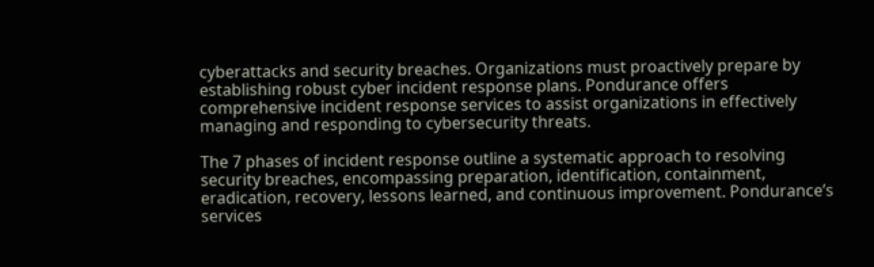cyberattacks and security breaches. Organizations must proactively prepare by establishing robust cyber incident response plans. Pondurance offers comprehensive incident response services to assist organizations in effectively managing and responding to cybersecurity threats.

The 7 phases of incident response outline a systematic approach to resolving security breaches, encompassing preparation, identification, containment, eradication, recovery, lessons learned, and continuous improvement. Pondurance’s services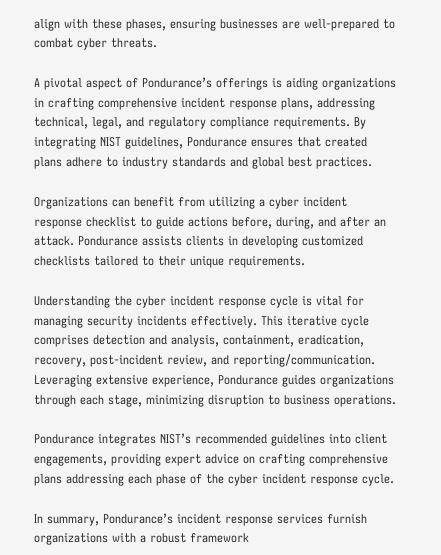align with these phases, ensuring businesses are well-prepared to combat cyber threats.

A pivotal aspect of Pondurance’s offerings is aiding organizations in crafting comprehensive incident response plans, addressing technical, legal, and regulatory compliance requirements. By integrating NIST guidelines, Pondurance ensures that created plans adhere to industry standards and global best practices.

Organizations can benefit from utilizing a cyber incident response checklist to guide actions before, during, and after an attack. Pondurance assists clients in developing customized checklists tailored to their unique requirements.

Understanding the cyber incident response cycle is vital for managing security incidents effectively. This iterative cycle comprises detection and analysis, containment, eradication, recovery, post-incident review, and reporting/communication. Leveraging extensive experience, Pondurance guides organizations through each stage, minimizing disruption to business operations.

Pondurance integrates NIST’s recommended guidelines into client engagements, providing expert advice on crafting comprehensive plans addressing each phase of the cyber incident response cycle.

In summary, Pondurance’s incident response services furnish organizations with a robust framework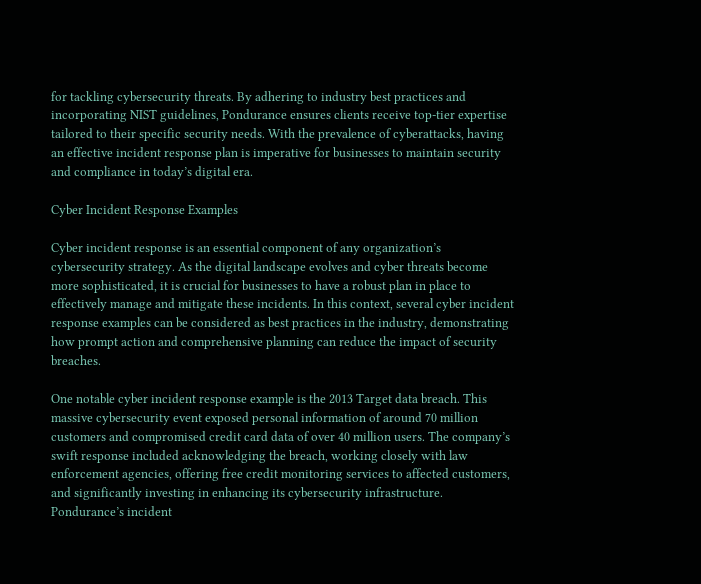for tackling cybersecurity threats. By adhering to industry best practices and incorporating NIST guidelines, Pondurance ensures clients receive top-tier expertise tailored to their specific security needs. With the prevalence of cyberattacks, having an effective incident response plan is imperative for businesses to maintain security and compliance in today’s digital era.

Cyber Incident Response Examples

Cyber incident response is an essential component of any organization’s cybersecurity strategy. As the digital landscape evolves and cyber threats become more sophisticated, it is crucial for businesses to have a robust plan in place to effectively manage and mitigate these incidents. In this context, several cyber incident response examples can be considered as best practices in the industry, demonstrating how prompt action and comprehensive planning can reduce the impact of security breaches.

One notable cyber incident response example is the 2013 Target data breach. This massive cybersecurity event exposed personal information of around 70 million customers and compromised credit card data of over 40 million users. The company’s swift response included acknowledging the breach, working closely with law enforcement agencies, offering free credit monitoring services to affected customers, and significantly investing in enhancing its cybersecurity infrastructure. Pondurance’s incident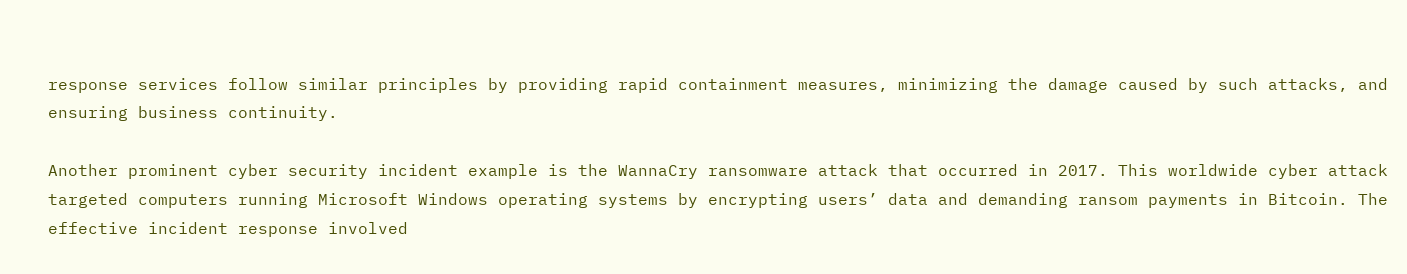response services follow similar principles by providing rapid containment measures, minimizing the damage caused by such attacks, and ensuring business continuity.

Another prominent cyber security incident example is the WannaCry ransomware attack that occurred in 2017. This worldwide cyber attack targeted computers running Microsoft Windows operating systems by encrypting users’ data and demanding ransom payments in Bitcoin. The effective incident response involved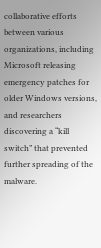collaborative efforts between various organizations, including Microsoft releasing emergency patches for older Windows versions, and researchers discovering a “kill switch” that prevented further spreading of the malware.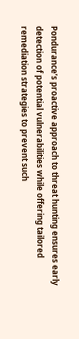Pondurance’s proactive approach to threat hunting ensures early detection of potential vulnerabilities while offering tailored remediation strategies to prevent such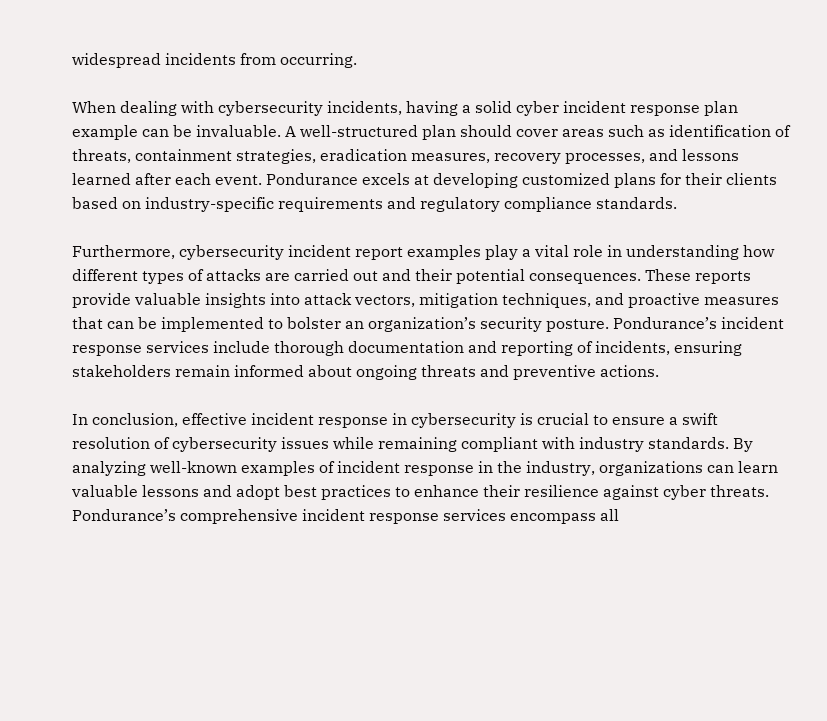widespread incidents from occurring.

When dealing with cybersecurity incidents, having a solid cyber incident response plan example can be invaluable. A well-structured plan should cover areas such as identification of threats, containment strategies, eradication measures, recovery processes, and lessons learned after each event. Pondurance excels at developing customized plans for their clients based on industry-specific requirements and regulatory compliance standards.

Furthermore, cybersecurity incident report examples play a vital role in understanding how different types of attacks are carried out and their potential consequences. These reports provide valuable insights into attack vectors, mitigation techniques, and proactive measures that can be implemented to bolster an organization’s security posture. Pondurance’s incident response services include thorough documentation and reporting of incidents, ensuring stakeholders remain informed about ongoing threats and preventive actions.

In conclusion, effective incident response in cybersecurity is crucial to ensure a swift resolution of cybersecurity issues while remaining compliant with industry standards. By analyzing well-known examples of incident response in the industry, organizations can learn valuable lessons and adopt best practices to enhance their resilience against cyber threats. Pondurance’s comprehensive incident response services encompass all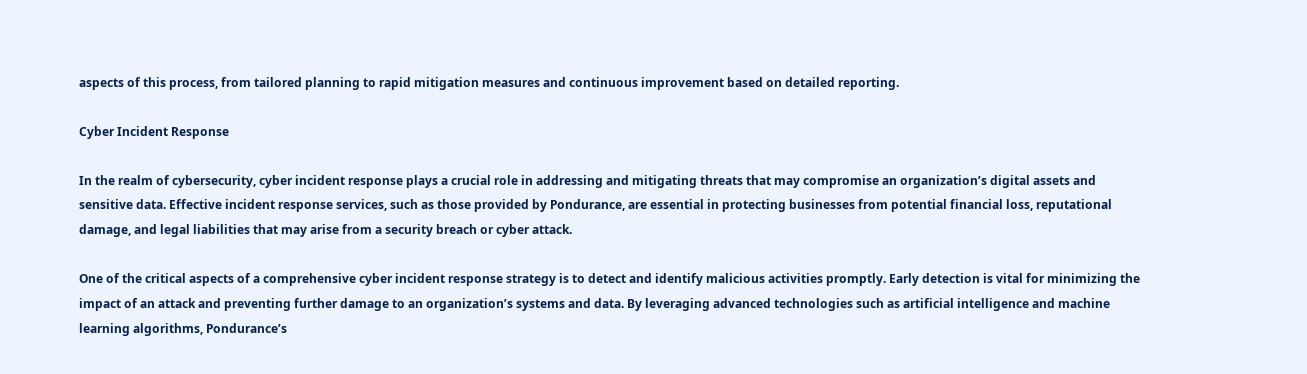aspects of this process, from tailored planning to rapid mitigation measures and continuous improvement based on detailed reporting.

Cyber Incident Response

In the realm of cybersecurity, cyber incident response plays a crucial role in addressing and mitigating threats that may compromise an organization’s digital assets and sensitive data. Effective incident response services, such as those provided by Pondurance, are essential in protecting businesses from potential financial loss, reputational damage, and legal liabilities that may arise from a security breach or cyber attack.

One of the critical aspects of a comprehensive cyber incident response strategy is to detect and identify malicious activities promptly. Early detection is vital for minimizing the impact of an attack and preventing further damage to an organization’s systems and data. By leveraging advanced technologies such as artificial intelligence and machine learning algorithms, Pondurance’s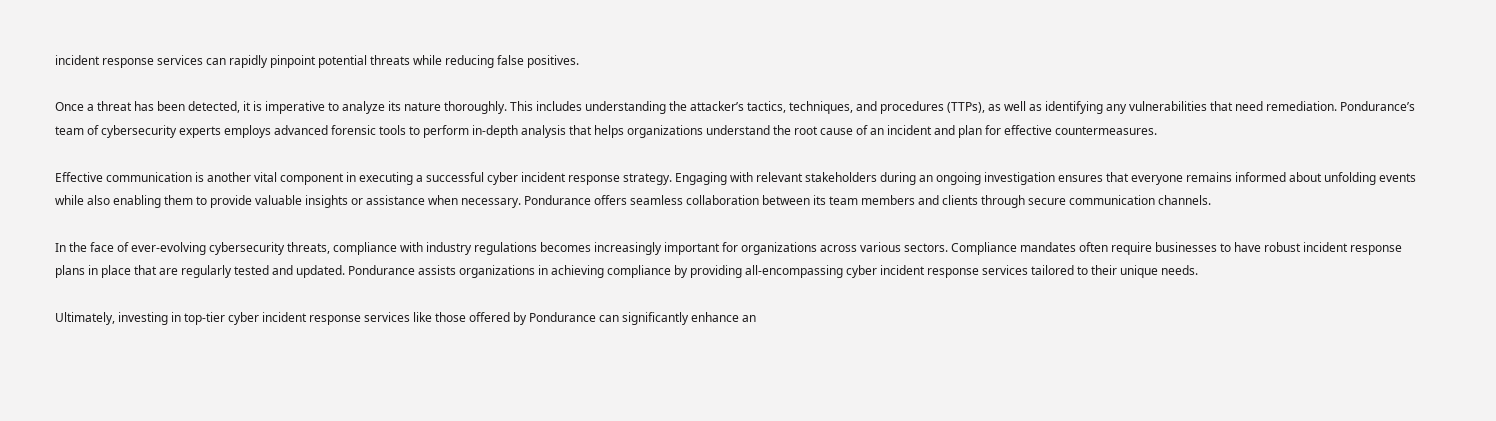incident response services can rapidly pinpoint potential threats while reducing false positives.

Once a threat has been detected, it is imperative to analyze its nature thoroughly. This includes understanding the attacker’s tactics, techniques, and procedures (TTPs), as well as identifying any vulnerabilities that need remediation. Pondurance’s team of cybersecurity experts employs advanced forensic tools to perform in-depth analysis that helps organizations understand the root cause of an incident and plan for effective countermeasures.

Effective communication is another vital component in executing a successful cyber incident response strategy. Engaging with relevant stakeholders during an ongoing investigation ensures that everyone remains informed about unfolding events while also enabling them to provide valuable insights or assistance when necessary. Pondurance offers seamless collaboration between its team members and clients through secure communication channels.

In the face of ever-evolving cybersecurity threats, compliance with industry regulations becomes increasingly important for organizations across various sectors. Compliance mandates often require businesses to have robust incident response plans in place that are regularly tested and updated. Pondurance assists organizations in achieving compliance by providing all-encompassing cyber incident response services tailored to their unique needs.

Ultimately, investing in top-tier cyber incident response services like those offered by Pondurance can significantly enhance an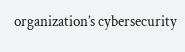organization’s cybersecurity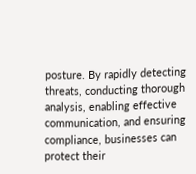posture. By rapidly detecting threats, conducting thorough analysis, enabling effective communication, and ensuring compliance, businesses can protect their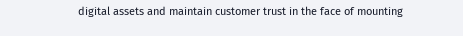digital assets and maintain customer trust in the face of mounting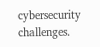cybersecurity challenges.